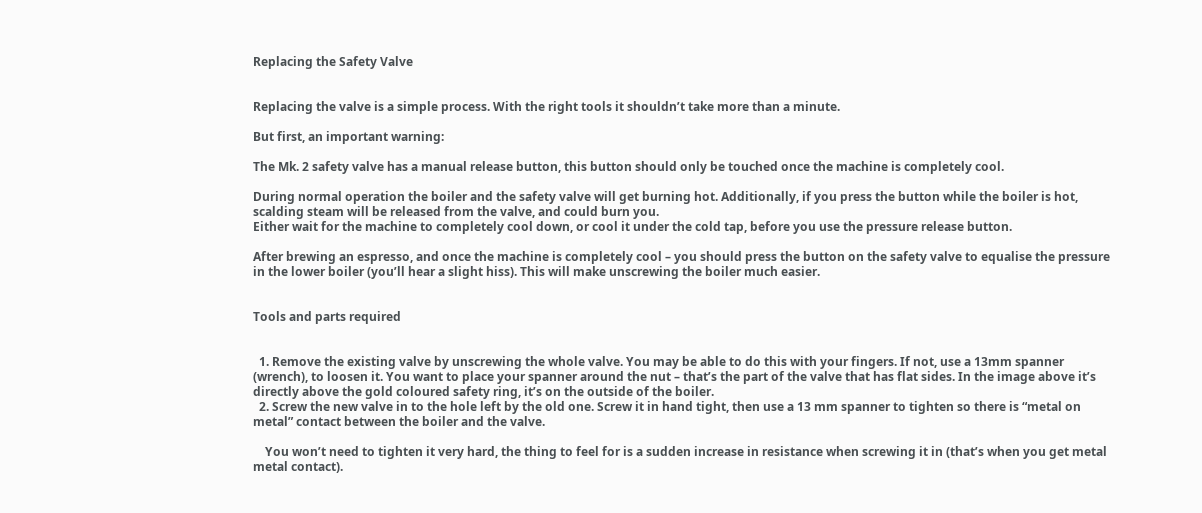Replacing the Safety Valve


Replacing the valve is a simple process. With the right tools it shouldn’t take more than a minute.

But first, an important warning:

The Mk. 2 safety valve has a manual release button, this button should only be touched once the machine is completely cool.

During normal operation the boiler and the safety valve will get burning hot. Additionally, if you press the button while the boiler is hot, scalding steam will be released from the valve, and could burn you.
Either wait for the machine to completely cool down, or cool it under the cold tap, before you use the pressure release button.

After brewing an espresso, and once the machine is completely cool – you should press the button on the safety valve to equalise the pressure in the lower boiler (you’ll hear a slight hiss). This will make unscrewing the boiler much easier.


Tools and parts required


  1. Remove the existing valve by unscrewing the whole valve. You may be able to do this with your fingers. If not, use a 13mm spanner (wrench), to loosen it. You want to place your spanner around the nut – that’s the part of the valve that has flat sides. In the image above it’s directly above the gold coloured safety ring, it’s on the outside of the boiler.
  2. Screw the new valve in to the hole left by the old one. Screw it in hand tight, then use a 13 mm spanner to tighten so there is “metal on metal” contact between the boiler and the valve.

    You won’t need to tighten it very hard, the thing to feel for is a sudden increase in resistance when screwing it in (that’s when you get metal metal contact).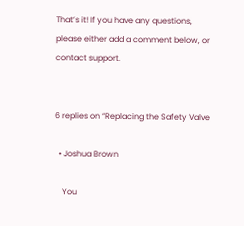That’s it! If you have any questions, please either add a comment below, or contact support.


6 replies on “Replacing the Safety Valve

  • Joshua Brown

    You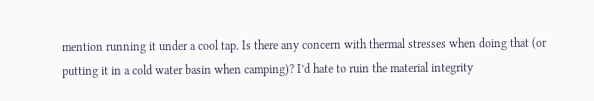mention running it under a cool tap. Is there any concern with thermal stresses when doing that (or putting it in a cold water basin when camping)? I’d hate to ruin the material integrity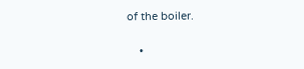of the boiler.

    •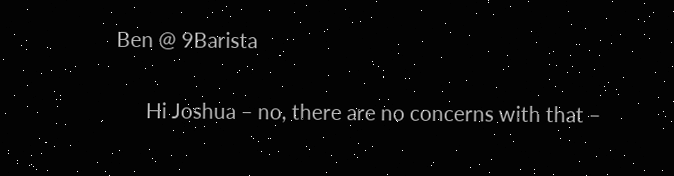Ben @ 9Barista

      Hi Joshua – no, there are no concerns with that –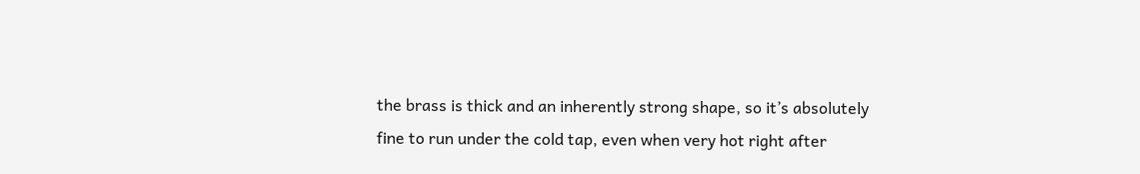the brass is thick and an inherently strong shape, so it’s absolutely fine to run under the cold tap, even when very hot right after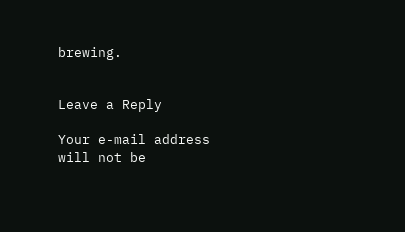brewing.


Leave a Reply

Your e-mail address will not be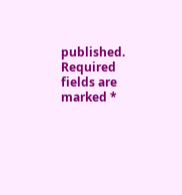published. Required fields are marked *